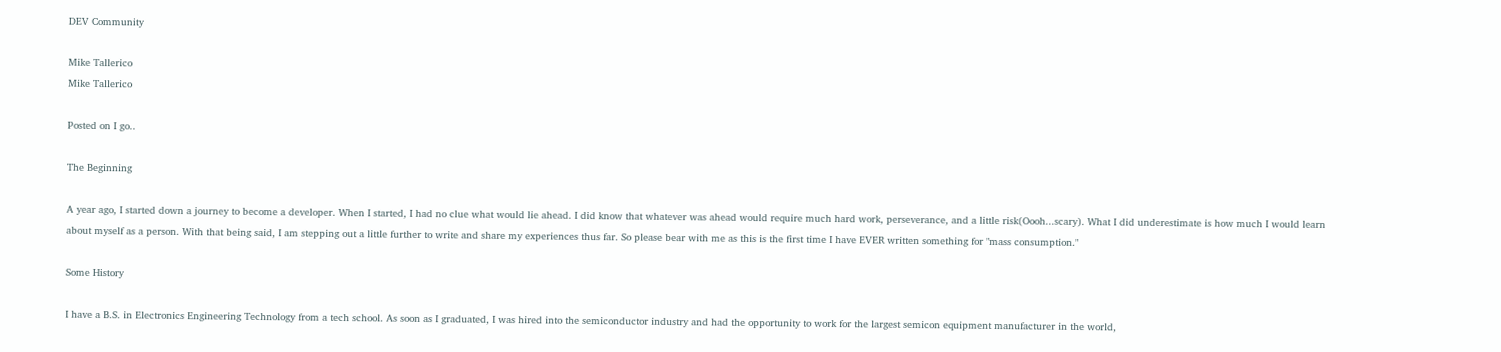DEV Community

Mike Tallerico
Mike Tallerico

Posted on I go..

The Beginning

A year ago, I started down a journey to become a developer. When I started, I had no clue what would lie ahead. I did know that whatever was ahead would require much hard work, perseverance, and a little risk(Oooh...scary). What I did underestimate is how much I would learn about myself as a person. With that being said, I am stepping out a little further to write and share my experiences thus far. So please bear with me as this is the first time I have EVER written something for "mass consumption."

Some History

I have a B.S. in Electronics Engineering Technology from a tech school. As soon as I graduated, I was hired into the semiconductor industry and had the opportunity to work for the largest semicon equipment manufacturer in the world,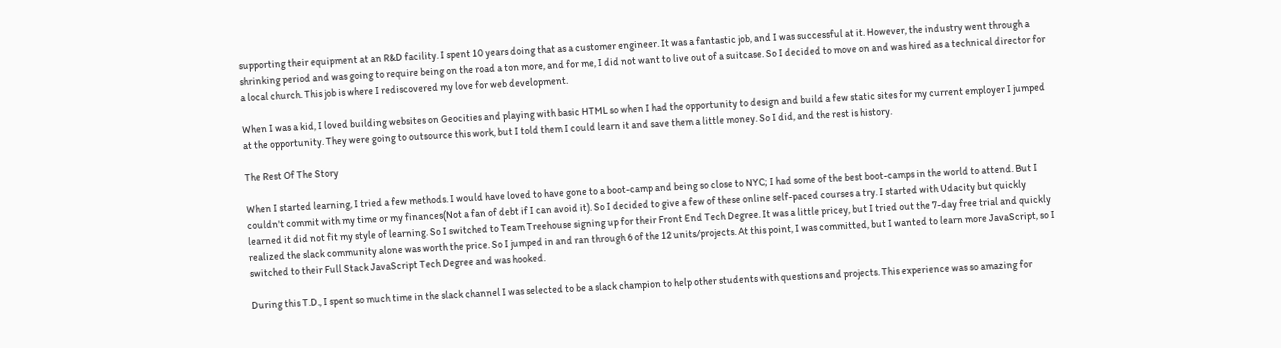supporting their equipment at an R&D facility. I spent 10 years doing that as a customer engineer. It was a fantastic job, and I was successful at it. However, the industry went through a shrinking period and was going to require being on the road a ton more, and for me, I did not want to live out of a suitcase. So I decided to move on and was hired as a technical director for a local church. This job is where I rediscovered my love for web development.

When I was a kid, I loved building websites on Geocities and playing with basic HTML so when I had the opportunity to design and build a few static sites for my current employer I jumped at the opportunity. They were going to outsource this work, but I told them I could learn it and save them a little money. So I did, and the rest is history.

The Rest Of The Story

When I started learning, I tried a few methods. I would have loved to have gone to a boot-camp and being so close to NYC; I had some of the best boot-camps in the world to attend. But I couldn't commit with my time or my finances(Not a fan of debt if I can avoid it). So I decided to give a few of these online self-paced courses a try. I started with Udacity but quickly learned it did not fit my style of learning. So I switched to Team Treehouse signing up for their Front End Tech Degree. It was a little pricey, but I tried out the 7-day free trial and quickly realized the slack community alone was worth the price. So I jumped in and ran through 6 of the 12 units/projects. At this point, I was committed, but I wanted to learn more JavaScript, so I switched to their Full Stack JavaScript Tech Degree and was hooked.

During this T.D., I spent so much time in the slack channel I was selected to be a slack champion to help other students with questions and projects. This experience was so amazing for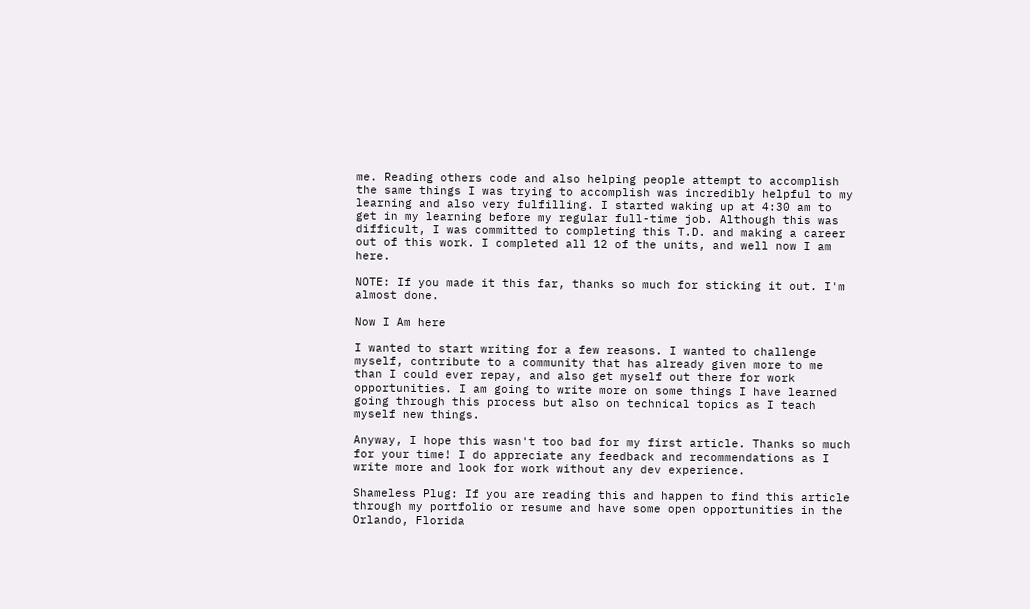me. Reading others code and also helping people attempt to accomplish the same things I was trying to accomplish was incredibly helpful to my learning and also very fulfilling. I started waking up at 4:30 am to get in my learning before my regular full-time job. Although this was difficult, I was committed to completing this T.D. and making a career out of this work. I completed all 12 of the units, and well now I am here.

NOTE: If you made it this far, thanks so much for sticking it out. I'm almost done.

Now I Am here

I wanted to start writing for a few reasons. I wanted to challenge myself, contribute to a community that has already given more to me than I could ever repay, and also get myself out there for work opportunities. I am going to write more on some things I have learned going through this process but also on technical topics as I teach myself new things.

Anyway, I hope this wasn't too bad for my first article. Thanks so much for your time! I do appreciate any feedback and recommendations as I write more and look for work without any dev experience.

Shameless Plug: If you are reading this and happen to find this article through my portfolio or resume and have some open opportunities in the Orlando, Florida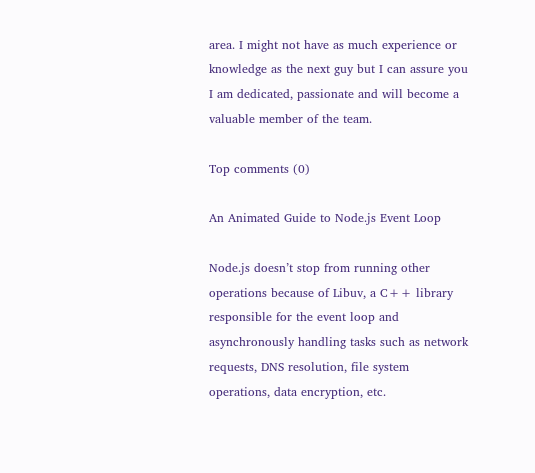area. I might not have as much experience or knowledge as the next guy but I can assure you I am dedicated, passionate and will become a valuable member of the team.

Top comments (0)

An Animated Guide to Node.js Event Loop

Node.js doesn’t stop from running other operations because of Libuv, a C++ library responsible for the event loop and asynchronously handling tasks such as network requests, DNS resolution, file system operations, data encryption, etc.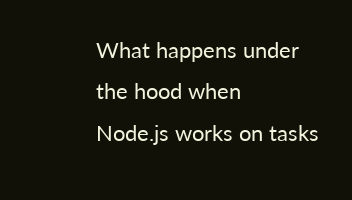What happens under the hood when Node.js works on tasks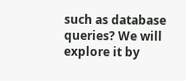such as database queries? We will explore it by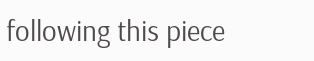following this piece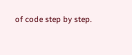of code step by step.